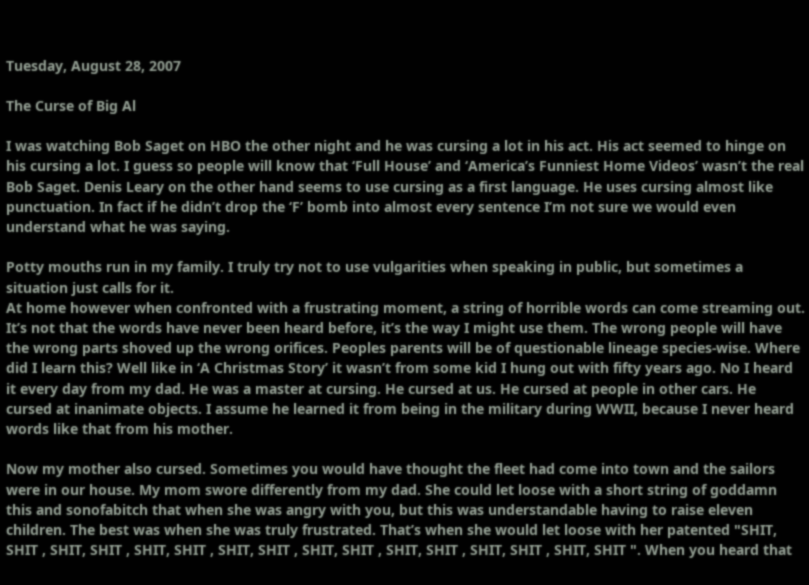Tuesday, August 28, 2007

The Curse of Big Al

I was watching Bob Saget on HBO the other night and he was cursing a lot in his act. His act seemed to hinge on his cursing a lot. I guess so people will know that ‘Full House’ and ‘America’s Funniest Home Videos’ wasn’t the real Bob Saget. Denis Leary on the other hand seems to use cursing as a first language. He uses cursing almost like punctuation. In fact if he didn’t drop the ‘F’ bomb into almost every sentence I’m not sure we would even understand what he was saying.

Potty mouths run in my family. I truly try not to use vulgarities when speaking in public, but sometimes a situation just calls for it.
At home however when confronted with a frustrating moment, a string of horrible words can come streaming out. It’s not that the words have never been heard before, it’s the way I might use them. The wrong people will have the wrong parts shoved up the wrong orifices. Peoples parents will be of questionable lineage species-wise. Where did I learn this? Well like in ‘A Christmas Story’ it wasn’t from some kid I hung out with fifty years ago. No I heard it every day from my dad. He was a master at cursing. He cursed at us. He cursed at people in other cars. He cursed at inanimate objects. I assume he learned it from being in the military during WWII, because I never heard words like that from his mother.

Now my mother also cursed. Sometimes you would have thought the fleet had come into town and the sailors were in our house. My mom swore differently from my dad. She could let loose with a short string of goddamn this and sonofabitch that when she was angry with you, but this was understandable having to raise eleven children. The best was when she was truly frustrated. That’s when she would let loose with her patented "SHIT, SHIT , SHIT, SHIT , SHIT, SHIT , SHIT, SHIT , SHIT, SHIT , SHIT, SHIT , SHIT, SHIT , SHIT, SHIT ". When you heard that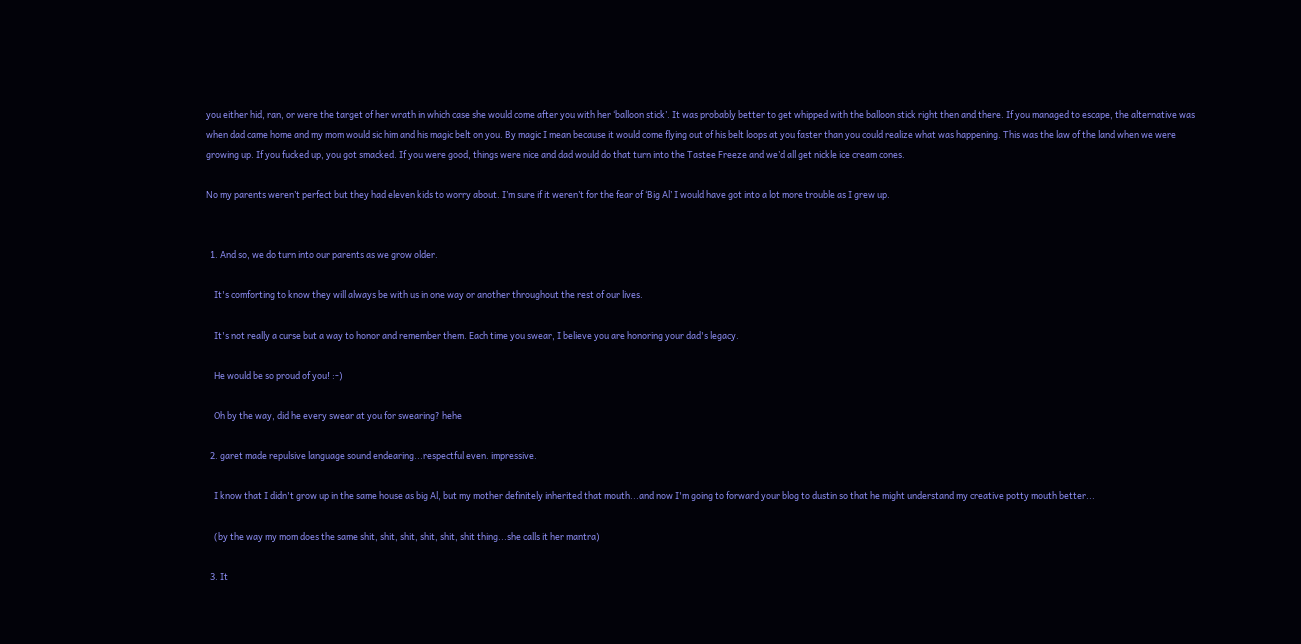you either hid, ran, or were the target of her wrath in which case she would come after you with her ‘balloon stick’. It was probably better to get whipped with the balloon stick right then and there. If you managed to escape, the alternative was when dad came home and my mom would sic him and his magic belt on you. By magic I mean because it would come flying out of his belt loops at you faster than you could realize what was happening. This was the law of the land when we were growing up. If you fucked up, you got smacked. If you were good, things were nice and dad would do that turn into the Tastee Freeze and we’d all get nickle ice cream cones.

No my parents weren’t perfect but they had eleven kids to worry about. I’m sure if it weren’t for the fear of ‘Big Al’ I would have got into a lot more trouble as I grew up.


  1. And so, we do turn into our parents as we grow older.

    It's comforting to know they will always be with us in one way or another throughout the rest of our lives.

    It's not really a curse but a way to honor and remember them. Each time you swear, I believe you are honoring your dad's legacy.

    He would be so proud of you! :-)

    Oh by the way, did he every swear at you for swearing? hehe

  2. garet made repulsive language sound endearing...respectful even. impressive.

    I know that I didn't grow up in the same house as big Al, but my mother definitely inherited that mouth...and now I'm going to forward your blog to dustin so that he might understand my creative potty mouth better...

    (by the way my mom does the same shit, shit, shit, shit, shit, shit thing...she calls it her mantra)

  3. It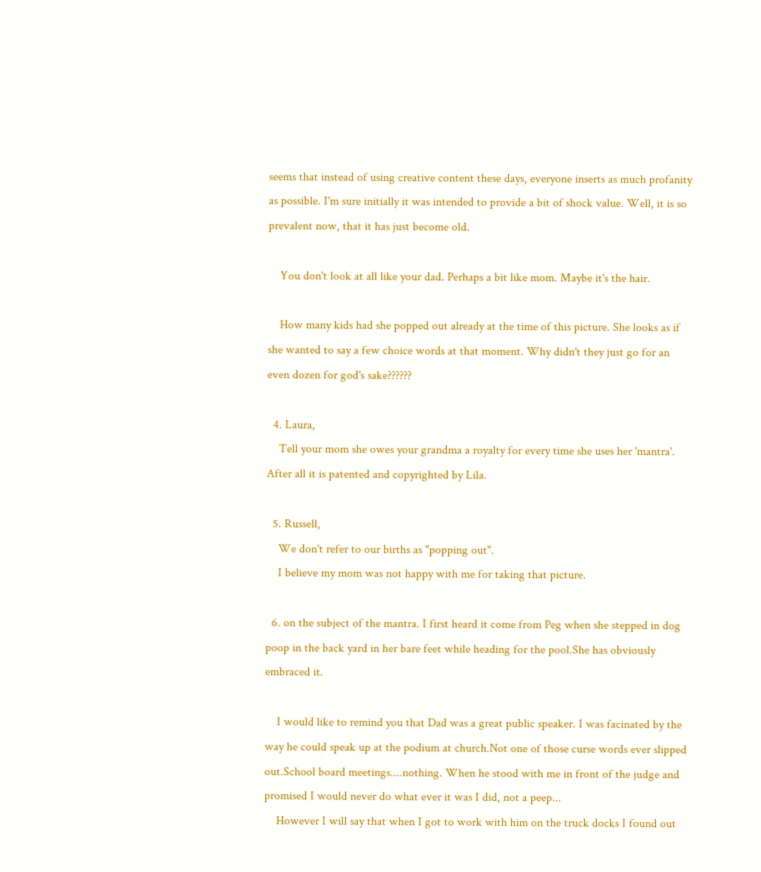seems that instead of using creative content these days, everyone inserts as much profanity as possible. I'm sure initially it was intended to provide a bit of shock value. Well, it is so prevalent now, that it has just become old.

    You don't look at all like your dad. Perhaps a bit like mom. Maybe it's the hair.

    How many kids had she popped out already at the time of this picture. She looks as if she wanted to say a few choice words at that moment. Why didn't they just go for an even dozen for god's sake??????

  4. Laura,
    Tell your mom she owes your grandma a royalty for every time she uses her 'mantra'. After all it is patented and copyrighted by Lila.

  5. Russell,
    We don't refer to our births as "popping out".
    I believe my mom was not happy with me for taking that picture.

  6. on the subject of the mantra. I first heard it come from Peg when she stepped in dog poop in the back yard in her bare feet while heading for the pool.She has obviously embraced it.

    I would like to remind you that Dad was a great public speaker. I was facinated by the way he could speak up at the podium at church.Not one of those curse words ever slipped out.School board meetings....nothing. When he stood with me in front of the judge and promised I would never do what ever it was I did, not a peep...
    However I will say that when I got to work with him on the truck docks I found out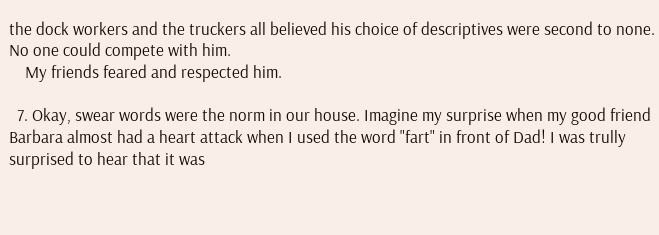the dock workers and the truckers all believed his choice of descriptives were second to none. No one could compete with him.
    My friends feared and respected him.

  7. Okay, swear words were the norm in our house. Imagine my surprise when my good friend Barbara almost had a heart attack when I used the word "fart" in front of Dad! I was trully surprised to hear that it was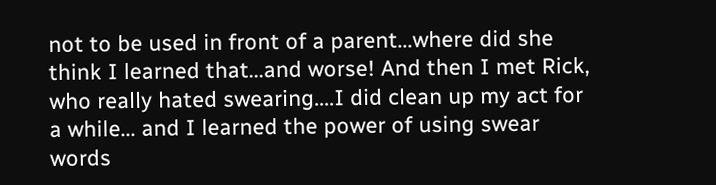not to be used in front of a parent...where did she think I learned that...and worse! And then I met Rick, who really hated swearing....I did clean up my act for a while... and I learned the power of using swear words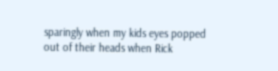sparingly when my kids eyes popped out of their heads when Rick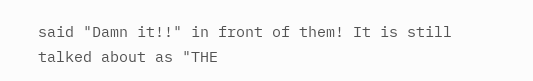said "Damn it!!" in front of them! It is still talked about as "THE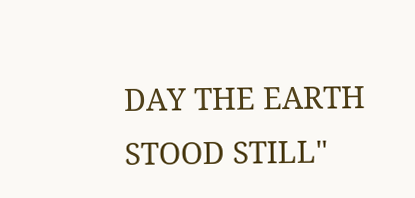DAY THE EARTH STOOD STILL"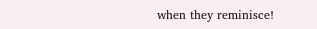when they reminisce!